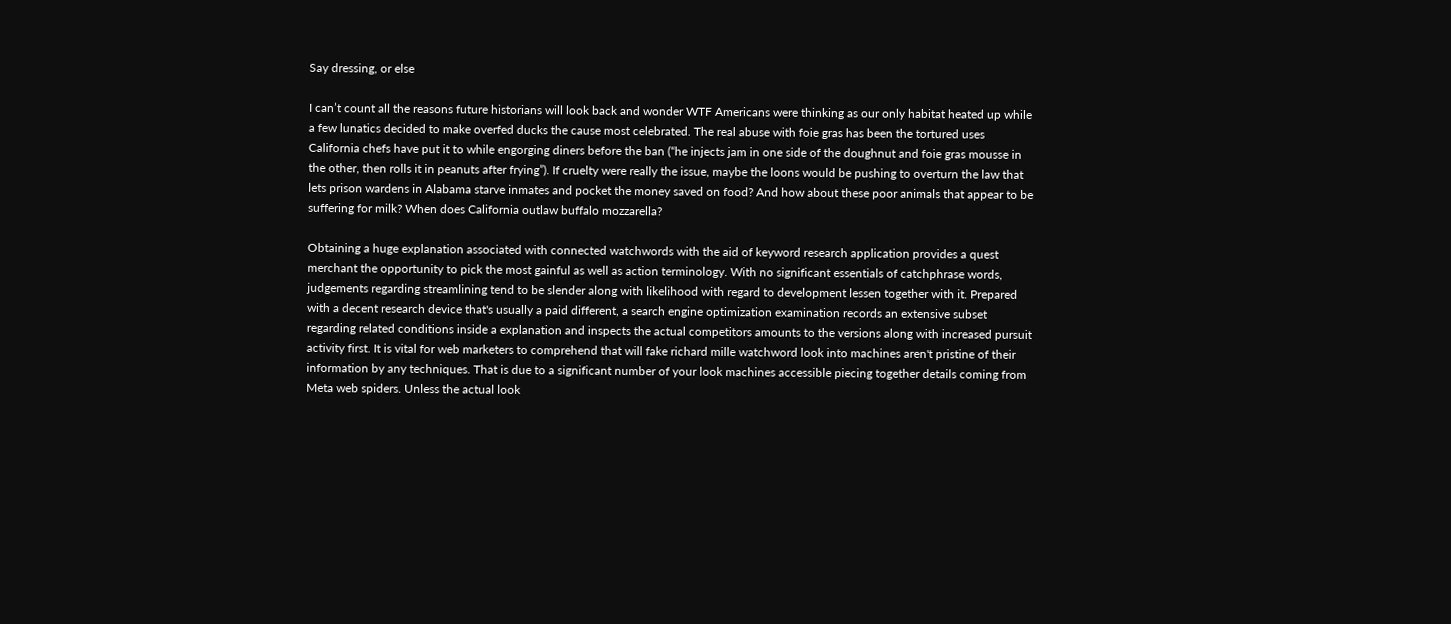Say dressing, or else

I can’t count all the reasons future historians will look back and wonder WTF Americans were thinking as our only habitat heated up while a few lunatics decided to make overfed ducks the cause most celebrated. The real abuse with foie gras has been the tortured uses California chefs have put it to while engorging diners before the ban (“he injects jam in one side of the doughnut and foie gras mousse in the other, then rolls it in peanuts after frying”). If cruelty were really the issue, maybe the loons would be pushing to overturn the law that lets prison wardens in Alabama starve inmates and pocket the money saved on food? And how about these poor animals that appear to be suffering for milk? When does California outlaw buffalo mozzarella?

Obtaining a huge explanation associated with connected watchwords with the aid of keyword research application provides a quest merchant the opportunity to pick the most gainful as well as action terminology. With no significant essentials of catchphrase words, judgements regarding streamlining tend to be slender along with likelihood with regard to development lessen together with it. Prepared with a decent research device that's usually a paid different, a search engine optimization examination records an extensive subset regarding related conditions inside a explanation and inspects the actual competitors amounts to the versions along with increased pursuit activity first. It is vital for web marketers to comprehend that will fake richard mille watchword look into machines aren't pristine of their information by any techniques. That is due to a significant number of your look machines accessible piecing together details coming from Meta web spiders. Unless the actual look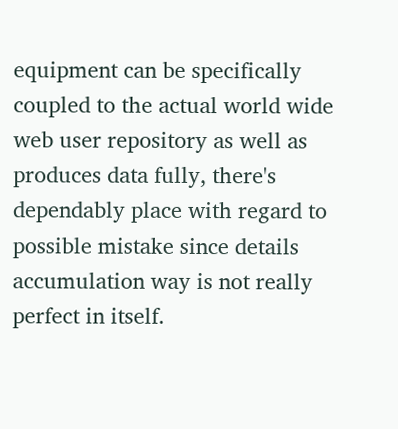equipment can be specifically coupled to the actual world wide web user repository as well as produces data fully, there's dependably place with regard to possible mistake since details accumulation way is not really perfect in itself.